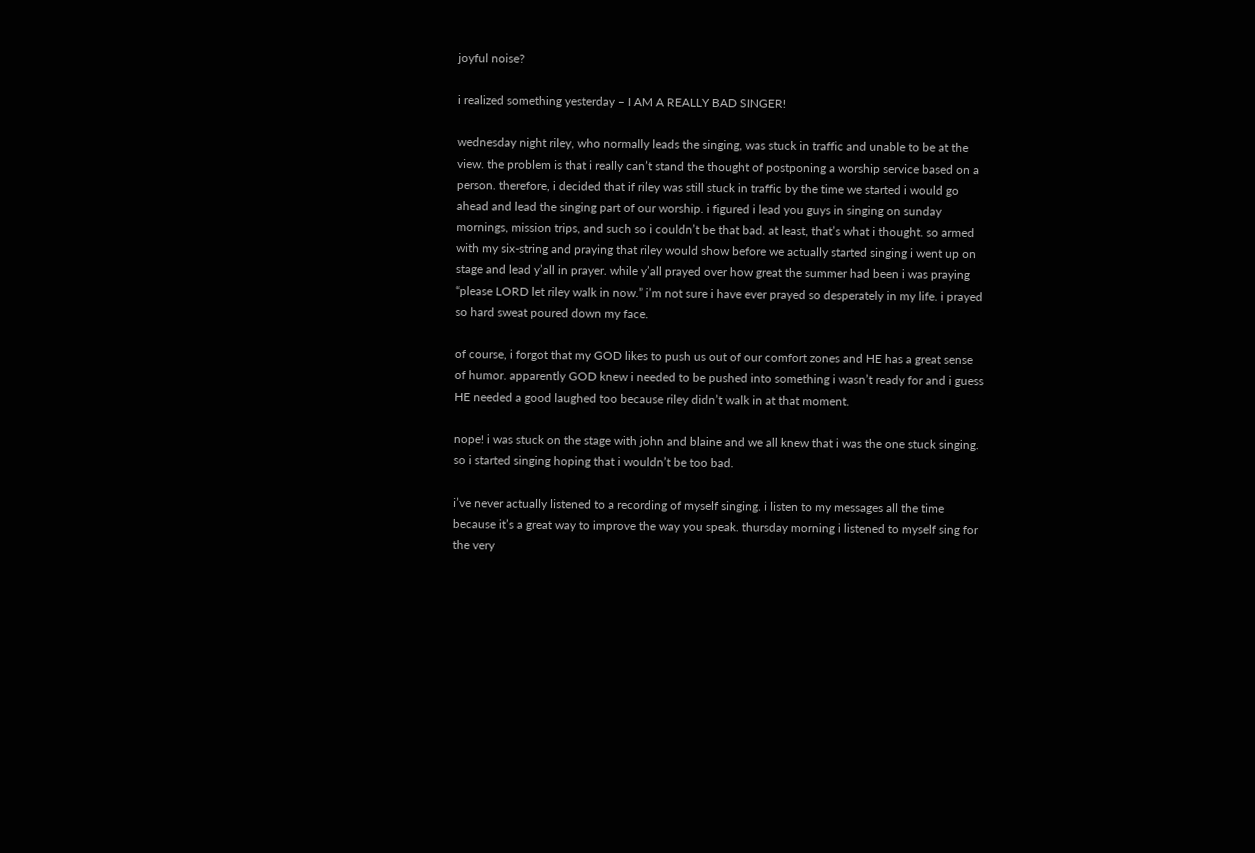joyful noise?

i realized something yesterday – I AM A REALLY BAD SINGER!

wednesday night riley, who normally leads the singing, was stuck in traffic and unable to be at the view. the problem is that i really can’t stand the thought of postponing a worship service based on a person. therefore, i decided that if riley was still stuck in traffic by the time we started i would go ahead and lead the singing part of our worship. i figured i lead you guys in singing on sunday mornings, mission trips, and such so i couldn’t be that bad. at least, that’s what i thought. so armed with my six-string and praying that riley would show before we actually started singing i went up on stage and lead y’all in prayer. while y’all prayed over how great the summer had been i was praying “please LORD let riley walk in now.” i’m not sure i have ever prayed so desperately in my life. i prayed so hard sweat poured down my face.

of course, i forgot that my GOD likes to push us out of our comfort zones and HE has a great sense of humor. apparently GOD knew i needed to be pushed into something i wasn’t ready for and i guess HE needed a good laughed too because riley didn’t walk in at that moment.

nope! i was stuck on the stage with john and blaine and we all knew that i was the one stuck singing. so i started singing hoping that i wouldn’t be too bad.

i’ve never actually listened to a recording of myself singing. i listen to my messages all the time because it’s a great way to improve the way you speak. thursday morning i listened to myself sing for the very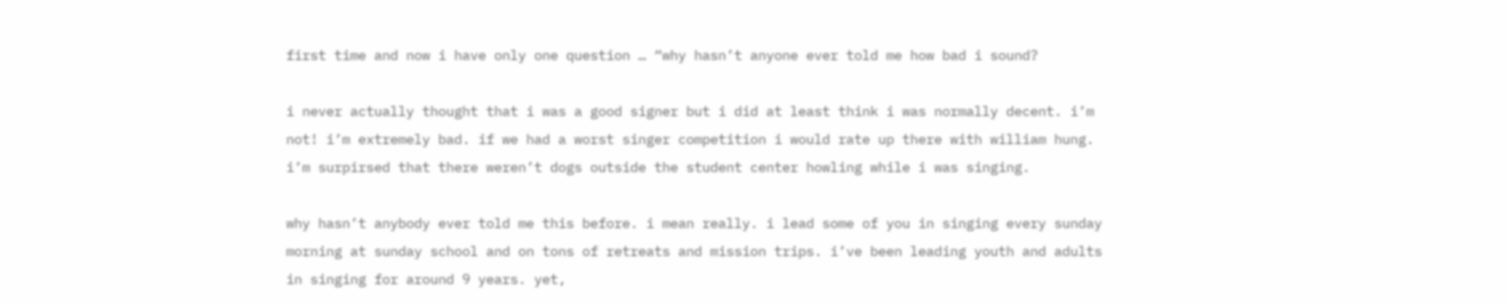first time and now i have only one question … “why hasn’t anyone ever told me how bad i sound?

i never actually thought that i was a good signer but i did at least think i was normally decent. i’m not! i’m extremely bad. if we had a worst singer competition i would rate up there with william hung. i’m surpirsed that there weren’t dogs outside the student center howling while i was singing.

why hasn’t anybody ever told me this before. i mean really. i lead some of you in singing every sunday morning at sunday school and on tons of retreats and mission trips. i’ve been leading youth and adults in singing for around 9 years. yet,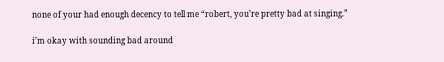none of your had enough decency to tell me “robert, you’re pretty bad at singing.”

i’m okay with sounding bad around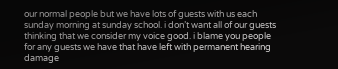our normal people but we have lots of guests with us each sunday morning at sunday school. i don’t want all of our guests thinking that we consider my voice good. i blame you people for any guests we have that have left with permanent hearing damage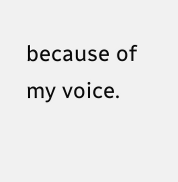because of my voice.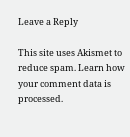Leave a Reply

This site uses Akismet to reduce spam. Learn how your comment data is processed.